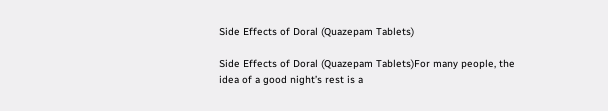Side Effects of Doral (Quazepam Tablets)

Side Effects of Doral (Quazepam Tablets)For many people, the idea of a good night’s rest is a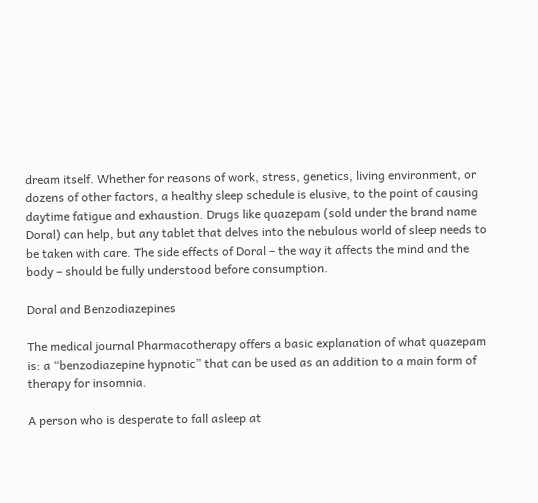dream itself. Whether for reasons of work, stress, genetics, living environment, or dozens of other factors, a healthy sleep schedule is elusive, to the point of causing daytime fatigue and exhaustion. Drugs like quazepam (sold under the brand name Doral) can help, but any tablet that delves into the nebulous world of sleep needs to be taken with care. The side effects of Doral – the way it affects the mind and the body – should be fully understood before consumption.

Doral and Benzodiazepines

The medical journal Pharmacotherapy offers a basic explanation of what quazepam is: a “benzodiazepine hypnotic” that can be used as an addition to a main form of therapy for insomnia.

A person who is desperate to fall asleep at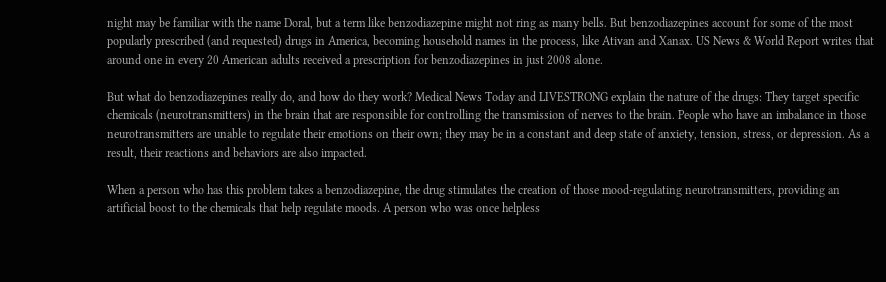night may be familiar with the name Doral, but a term like benzodiazepine might not ring as many bells. But benzodiazepines account for some of the most popularly prescribed (and requested) drugs in America, becoming household names in the process, like Ativan and Xanax. US News & World Report writes that around one in every 20 American adults received a prescription for benzodiazepines in just 2008 alone.

But what do benzodiazepines really do, and how do they work? Medical News Today and LIVESTRONG explain the nature of the drugs: They target specific chemicals (neurotransmitters) in the brain that are responsible for controlling the transmission of nerves to the brain. People who have an imbalance in those neurotransmitters are unable to regulate their emotions on their own; they may be in a constant and deep state of anxiety, tension, stress, or depression. As a result, their reactions and behaviors are also impacted.

When a person who has this problem takes a benzodiazepine, the drug stimulates the creation of those mood-regulating neurotransmitters, providing an artificial boost to the chemicals that help regulate moods. A person who was once helpless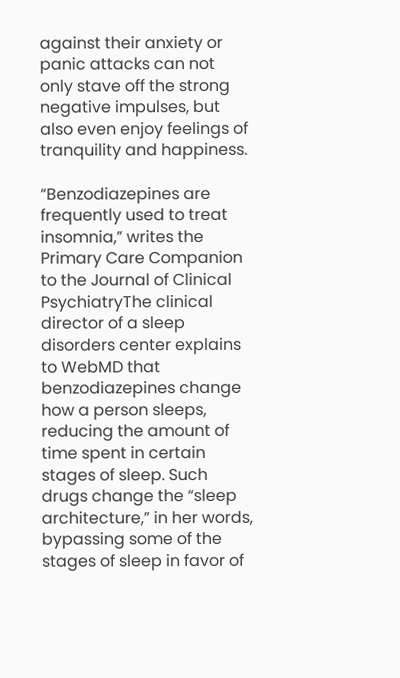against their anxiety or panic attacks can not only stave off the strong negative impulses, but also even enjoy feelings of tranquility and happiness.

“Benzodiazepines are frequently used to treat insomnia,” writes the Primary Care Companion to the Journal of Clinical PsychiatryThe clinical director of a sleep disorders center explains to WebMD that benzodiazepines change how a person sleeps, reducing the amount of time spent in certain stages of sleep. Such drugs change the “sleep architecture,” in her words, bypassing some of the stages of sleep in favor of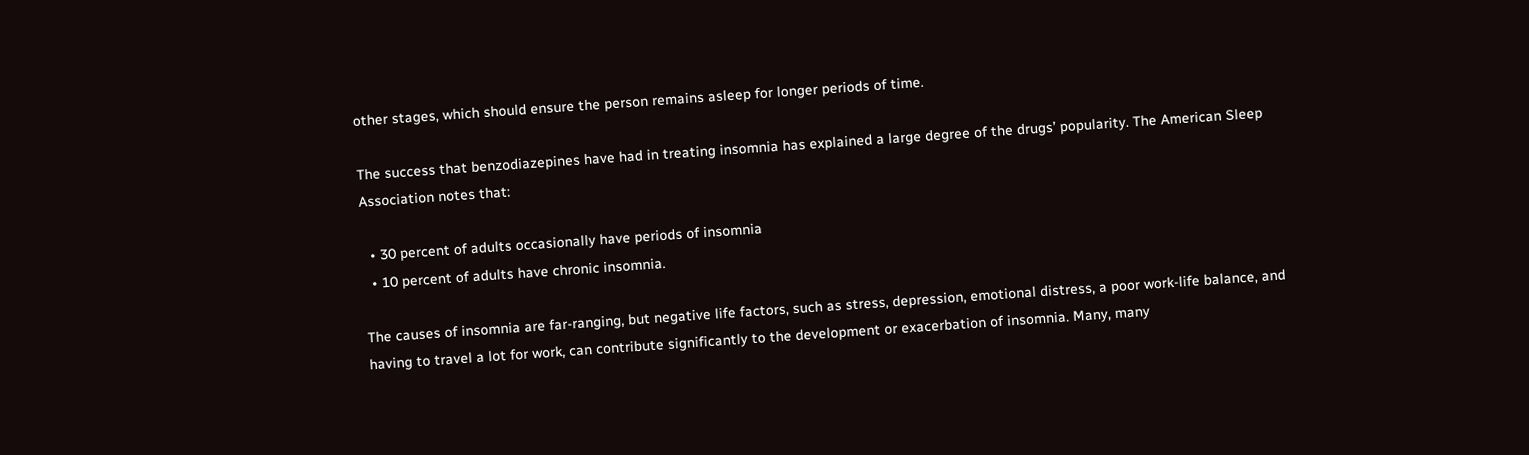other stages, which should ensure the person remains asleep for longer periods of time.

The success that benzodiazepines have had in treating insomnia has explained a large degree of the drugs’ popularity. The American Sleep Association notes that:

  • 30 percent of adults occasionally have periods of insomnia
  • 10 percent of adults have chronic insomnia.

The causes of insomnia are far-ranging, but negative life factors, such as stress, depression, emotional distress, a poor work-life balance, and having to travel a lot for work, can contribute significantly to the development or exacerbation of insomnia. Many, many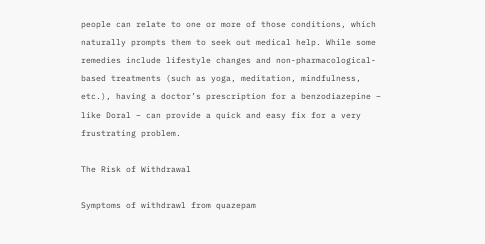people can relate to one or more of those conditions, which naturally prompts them to seek out medical help. While some remedies include lifestyle changes and non-pharmacological-based treatments (such as yoga, meditation, mindfulness, etc.), having a doctor’s prescription for a benzodiazepine – like Doral – can provide a quick and easy fix for a very frustrating problem.

The Risk of Withdrawal

Symptoms of withdrawl from quazepam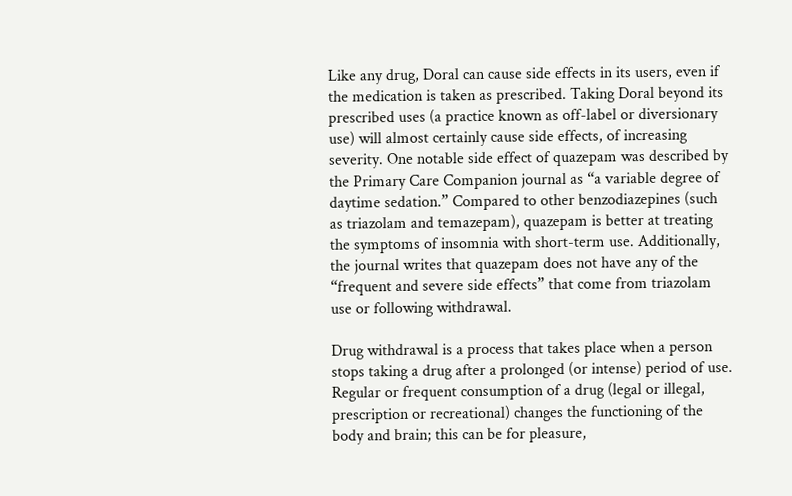Like any drug, Doral can cause side effects in its users, even if the medication is taken as prescribed. Taking Doral beyond its prescribed uses (a practice known as off-label or diversionary use) will almost certainly cause side effects, of increasing severity. One notable side effect of quazepam was described by the Primary Care Companion journal as “a variable degree of daytime sedation.” Compared to other benzodiazepines (such as triazolam and temazepam), quazepam is better at treating the symptoms of insomnia with short-term use. Additionally, the journal writes that quazepam does not have any of the “frequent and severe side effects” that come from triazolam use or following withdrawal.

Drug withdrawal is a process that takes place when a person stops taking a drug after a prolonged (or intense) period of use. Regular or frequent consumption of a drug (legal or illegal, prescription or recreational) changes the functioning of the body and brain; this can be for pleasure,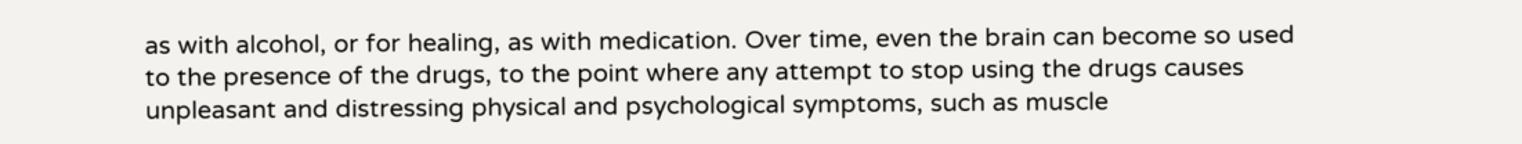as with alcohol, or for healing, as with medication. Over time, even the brain can become so used to the presence of the drugs, to the point where any attempt to stop using the drugs causes unpleasant and distressing physical and psychological symptoms, such as muscle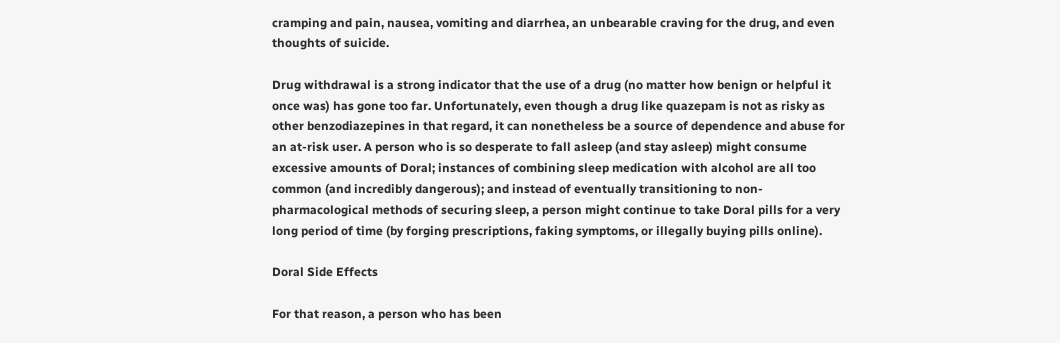cramping and pain, nausea, vomiting and diarrhea, an unbearable craving for the drug, and even thoughts of suicide.

Drug withdrawal is a strong indicator that the use of a drug (no matter how benign or helpful it once was) has gone too far. Unfortunately, even though a drug like quazepam is not as risky as other benzodiazepines in that regard, it can nonetheless be a source of dependence and abuse for an at-risk user. A person who is so desperate to fall asleep (and stay asleep) might consume excessive amounts of Doral; instances of combining sleep medication with alcohol are all too common (and incredibly dangerous); and instead of eventually transitioning to non-pharmacological methods of securing sleep, a person might continue to take Doral pills for a very long period of time (by forging prescriptions, faking symptoms, or illegally buying pills online).

Doral Side Effects

For that reason, a person who has been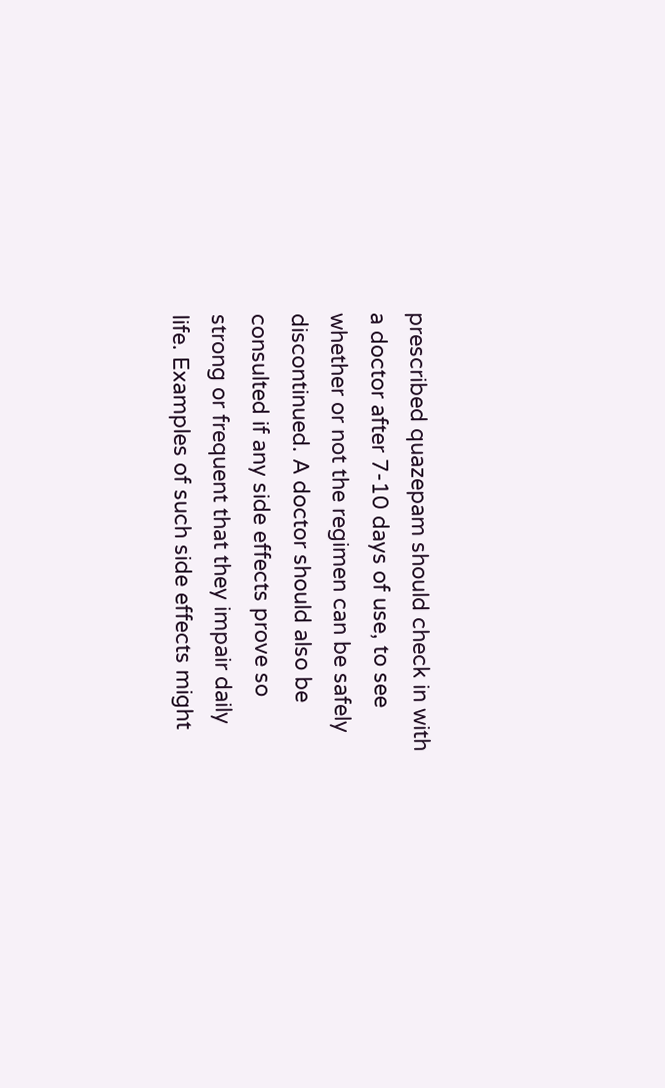prescribed quazepam should check in with a doctor after 7-10 days of use, to see whether or not the regimen can be safely discontinued. A doctor should also be consulted if any side effects prove so strong or frequent that they impair daily life. Examples of such side effects might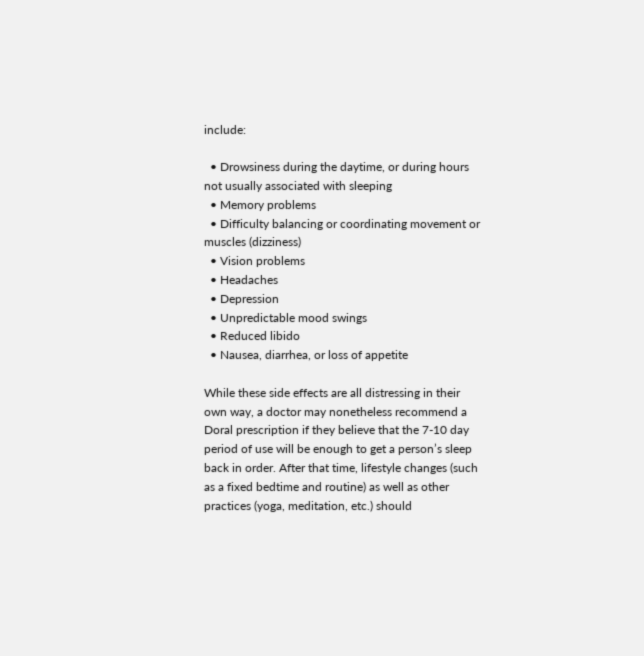include:

  • Drowsiness during the daytime, or during hours not usually associated with sleeping
  • Memory problems
  • Difficulty balancing or coordinating movement or muscles (dizziness)
  • Vision problems
  • Headaches
  • Depression
  • Unpredictable mood swings
  • Reduced libido
  • Nausea, diarrhea, or loss of appetite

While these side effects are all distressing in their own way, a doctor may nonetheless recommend a Doral prescription if they believe that the 7-10 day period of use will be enough to get a person’s sleep back in order. After that time, lifestyle changes (such as a fixed bedtime and routine) as well as other practices (yoga, meditation, etc.) should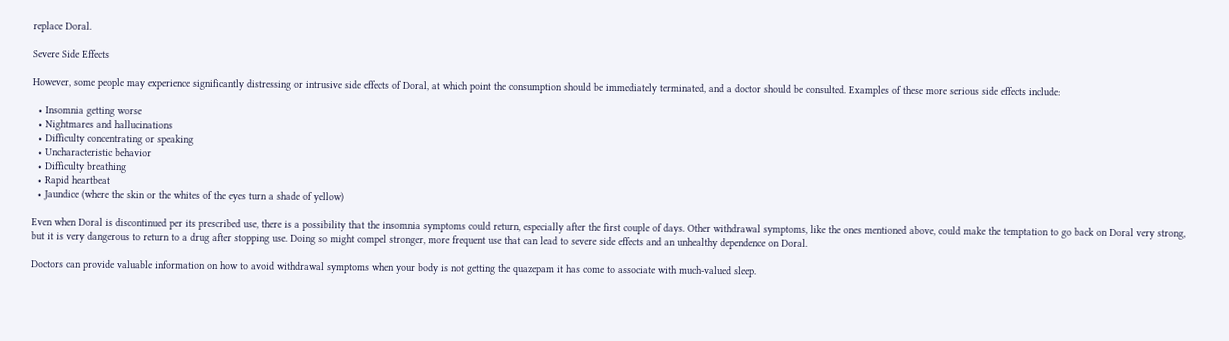replace Doral.

Severe Side Effects

However, some people may experience significantly distressing or intrusive side effects of Doral, at which point the consumption should be immediately terminated, and a doctor should be consulted. Examples of these more serious side effects include:

  • Insomnia getting worse
  • Nightmares and hallucinations
  • Difficulty concentrating or speaking
  • Uncharacteristic behavior
  • Difficulty breathing
  • Rapid heartbeat
  • Jaundice (where the skin or the whites of the eyes turn a shade of yellow)

Even when Doral is discontinued per its prescribed use, there is a possibility that the insomnia symptoms could return, especially after the first couple of days. Other withdrawal symptoms, like the ones mentioned above, could make the temptation to go back on Doral very strong, but it is very dangerous to return to a drug after stopping use. Doing so might compel stronger, more frequent use that can lead to severe side effects and an unhealthy dependence on Doral.

Doctors can provide valuable information on how to avoid withdrawal symptoms when your body is not getting the quazepam it has come to associate with much-valued sleep.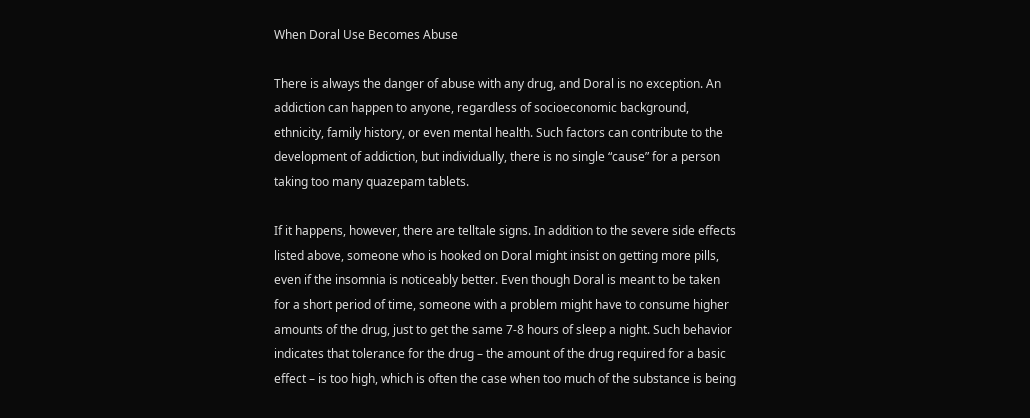When Doral Use Becomes Abuse

There is always the danger of abuse with any drug, and Doral is no exception. An addiction can happen to anyone, regardless of socioeconomic background, ethnicity, family history, or even mental health. Such factors can contribute to the development of addiction, but individually, there is no single “cause” for a person taking too many quazepam tablets.

If it happens, however, there are telltale signs. In addition to the severe side effects listed above, someone who is hooked on Doral might insist on getting more pills, even if the insomnia is noticeably better. Even though Doral is meant to be taken for a short period of time, someone with a problem might have to consume higher amounts of the drug, just to get the same 7-8 hours of sleep a night. Such behavior indicates that tolerance for the drug – the amount of the drug required for a basic effect – is too high, which is often the case when too much of the substance is being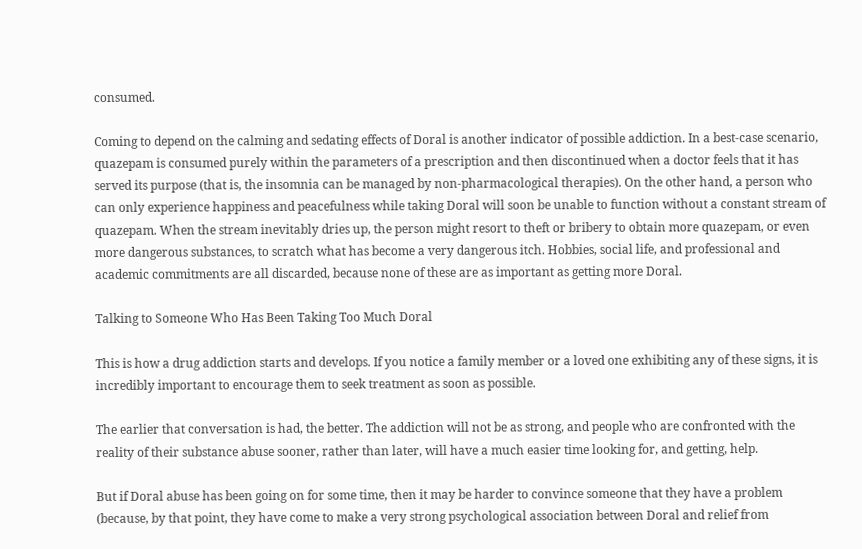consumed.

Coming to depend on the calming and sedating effects of Doral is another indicator of possible addiction. In a best-case scenario, quazepam is consumed purely within the parameters of a prescription and then discontinued when a doctor feels that it has served its purpose (that is, the insomnia can be managed by non-pharmacological therapies). On the other hand, a person who can only experience happiness and peacefulness while taking Doral will soon be unable to function without a constant stream of quazepam. When the stream inevitably dries up, the person might resort to theft or bribery to obtain more quazepam, or even more dangerous substances, to scratch what has become a very dangerous itch. Hobbies, social life, and professional and academic commitments are all discarded, because none of these are as important as getting more Doral.

Talking to Someone Who Has Been Taking Too Much Doral

This is how a drug addiction starts and develops. If you notice a family member or a loved one exhibiting any of these signs, it is incredibly important to encourage them to seek treatment as soon as possible.

The earlier that conversation is had, the better. The addiction will not be as strong, and people who are confronted with the reality of their substance abuse sooner, rather than later, will have a much easier time looking for, and getting, help.

But if Doral abuse has been going on for some time, then it may be harder to convince someone that they have a problem (because, by that point, they have come to make a very strong psychological association between Doral and relief from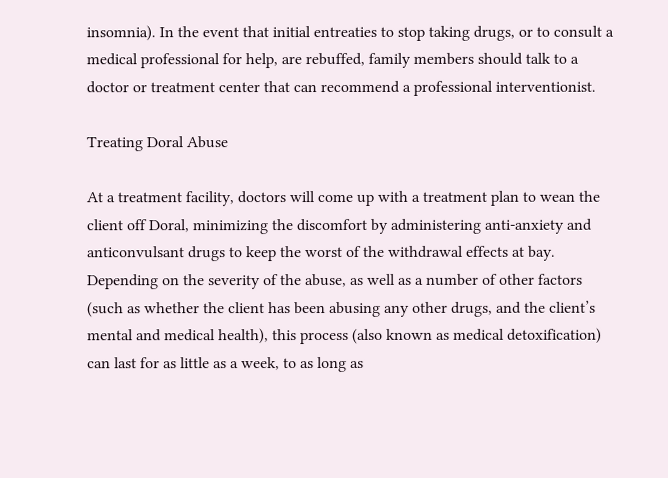insomnia). In the event that initial entreaties to stop taking drugs, or to consult a medical professional for help, are rebuffed, family members should talk to a doctor or treatment center that can recommend a professional interventionist.

Treating Doral Abuse

At a treatment facility, doctors will come up with a treatment plan to wean the client off Doral, minimizing the discomfort by administering anti-anxiety and anticonvulsant drugs to keep the worst of the withdrawal effects at bay. Depending on the severity of the abuse, as well as a number of other factors (such as whether the client has been abusing any other drugs, and the client’s mental and medical health), this process (also known as medical detoxification) can last for as little as a week, to as long as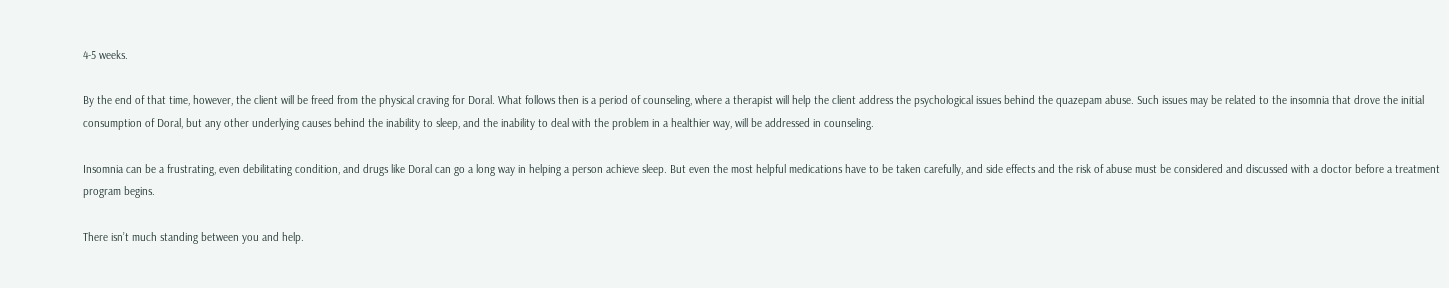4-5 weeks.

By the end of that time, however, the client will be freed from the physical craving for Doral. What follows then is a period of counseling, where a therapist will help the client address the psychological issues behind the quazepam abuse. Such issues may be related to the insomnia that drove the initial consumption of Doral, but any other underlying causes behind the inability to sleep, and the inability to deal with the problem in a healthier way, will be addressed in counseling.

Insomnia can be a frustrating, even debilitating condition, and drugs like Doral can go a long way in helping a person achieve sleep. But even the most helpful medications have to be taken carefully, and side effects and the risk of abuse must be considered and discussed with a doctor before a treatment program begins.

There isn’t much standing between you and help.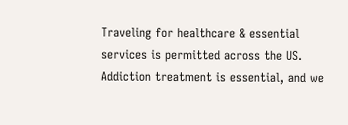Traveling for healthcare & essential services is permitted across the US. Addiction treatment is essential, and we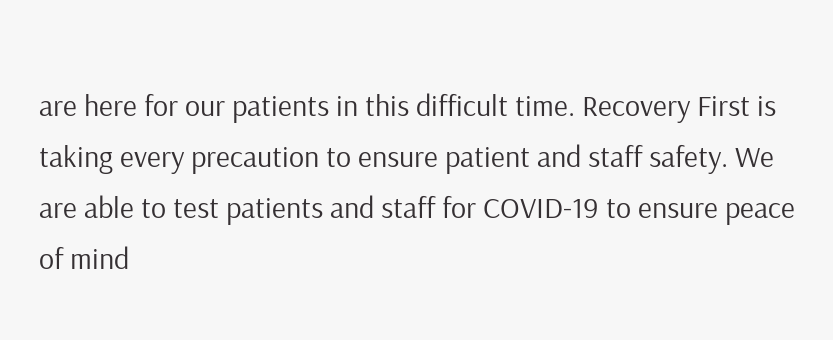are here for our patients in this difficult time. Recovery First is taking every precaution to ensure patient and staff safety. We are able to test patients and staff for COVID-19 to ensure peace of mind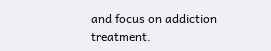and focus on addiction treatment.